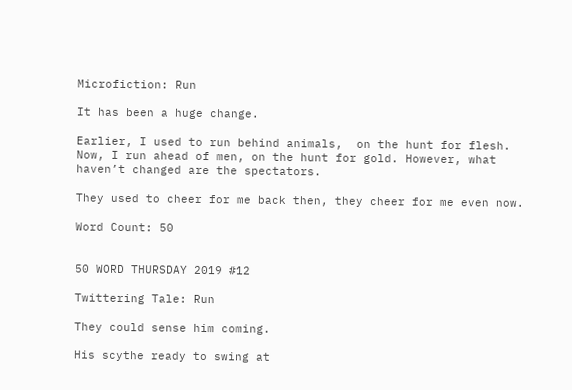Microfiction: Run

It has been a huge change.

Earlier, I used to run behind animals,  on the hunt for flesh. Now, I run ahead of men, on the hunt for gold. However, what haven’t changed are the spectators.

They used to cheer for me back then, they cheer for me even now.

Word Count: 50


50 WORD THURSDAY 2019 #12

Twittering Tale: Run

They could sense him coming.

His scythe ready to swing at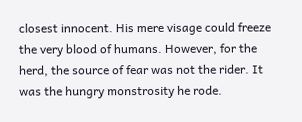closest innocent. His mere visage could freeze the very blood of humans. However, for the herd, the source of fear was not the rider. It was the hungry monstrosity he rode.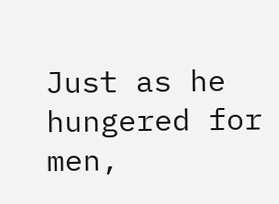Just as he hungered for men,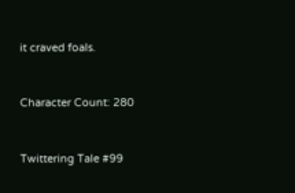it craved foals.


Character Count: 280


Twittering Tale #99